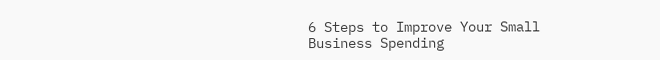6 Steps to Improve Your Small Business Spending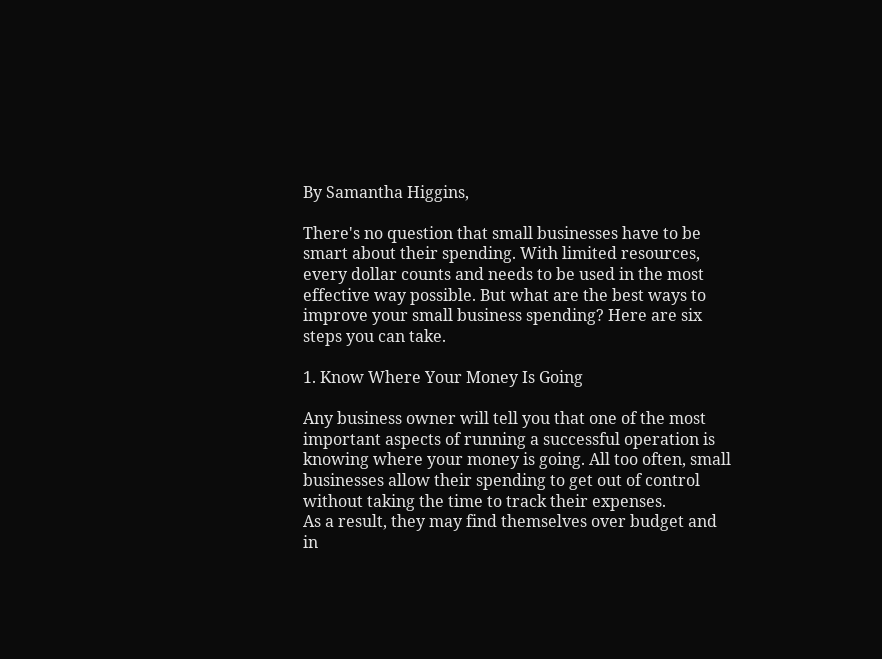By Samantha Higgins,

There's no question that small businesses have to be smart about their spending. With limited resources, every dollar counts and needs to be used in the most effective way possible. But what are the best ways to improve your small business spending? Here are six steps you can take.

1. Know Where Your Money Is Going

Any business owner will tell you that one of the most important aspects of running a successful operation is knowing where your money is going. All too often, small businesses allow their spending to get out of control without taking the time to track their expenses.
As a result, they may find themselves over budget and in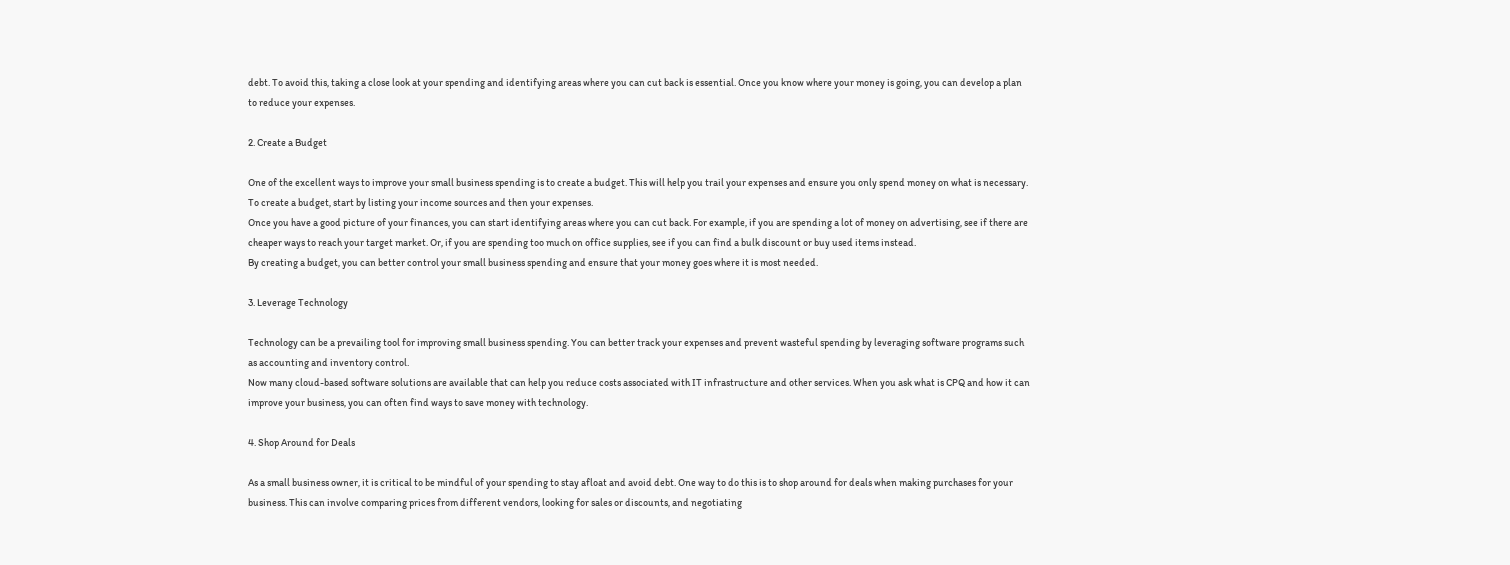debt. To avoid this, taking a close look at your spending and identifying areas where you can cut back is essential. Once you know where your money is going, you can develop a plan to reduce your expenses.

2. Create a Budget

One of the excellent ways to improve your small business spending is to create a budget. This will help you trail your expenses and ensure you only spend money on what is necessary. To create a budget, start by listing your income sources and then your expenses.
Once you have a good picture of your finances, you can start identifying areas where you can cut back. For example, if you are spending a lot of money on advertising, see if there are cheaper ways to reach your target market. Or, if you are spending too much on office supplies, see if you can find a bulk discount or buy used items instead.
By creating a budget, you can better control your small business spending and ensure that your money goes where it is most needed.

3. Leverage Technology

Technology can be a prevailing tool for improving small business spending. You can better track your expenses and prevent wasteful spending by leveraging software programs such as accounting and inventory control.
Now many cloud-based software solutions are available that can help you reduce costs associated with IT infrastructure and other services. When you ask what is CPQ and how it can improve your business, you can often find ways to save money with technology.

4. Shop Around for Deals

As a small business owner, it is critical to be mindful of your spending to stay afloat and avoid debt. One way to do this is to shop around for deals when making purchases for your business. This can involve comparing prices from different vendors, looking for sales or discounts, and negotiating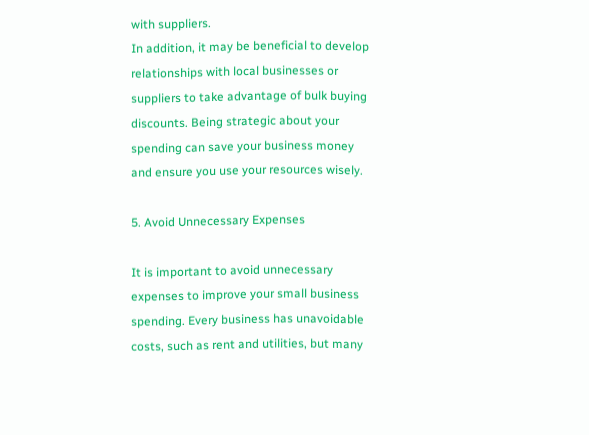with suppliers.
In addition, it may be beneficial to develop relationships with local businesses or suppliers to take advantage of bulk buying discounts. Being strategic about your spending can save your business money and ensure you use your resources wisely.

5. Avoid Unnecessary Expenses

It is important to avoid unnecessary expenses to improve your small business spending. Every business has unavoidable costs, such as rent and utilities, but many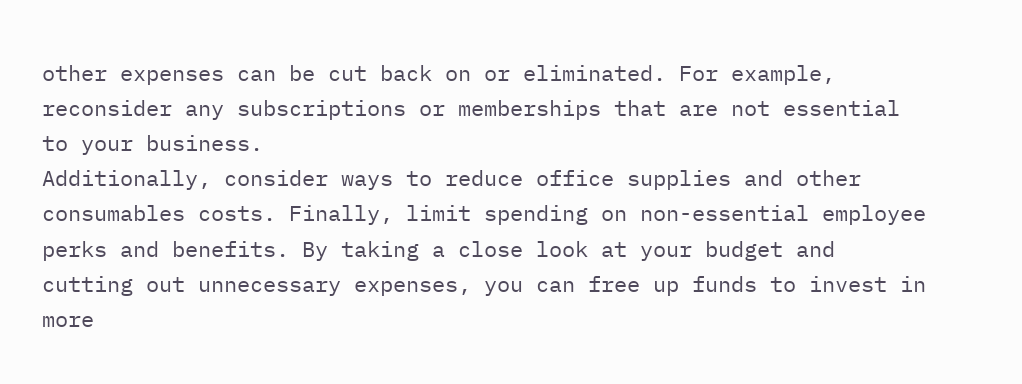other expenses can be cut back on or eliminated. For example, reconsider any subscriptions or memberships that are not essential to your business.
Additionally, consider ways to reduce office supplies and other consumables costs. Finally, limit spending on non-essential employee perks and benefits. By taking a close look at your budget and cutting out unnecessary expenses, you can free up funds to invest in more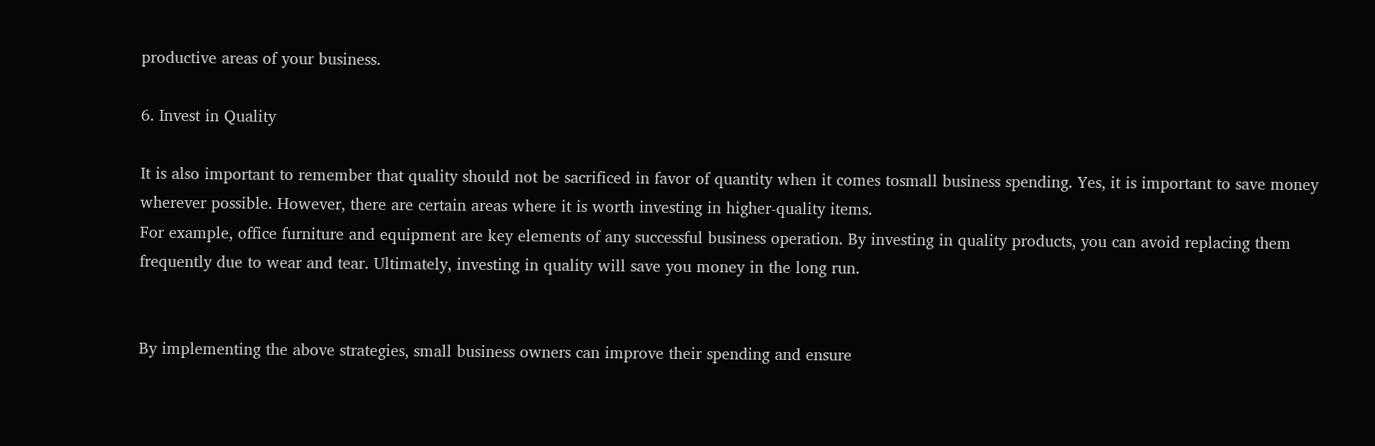productive areas of your business.

6. Invest in Quality

It is also important to remember that quality should not be sacrificed in favor of quantity when it comes tosmall business spending. Yes, it is important to save money wherever possible. However, there are certain areas where it is worth investing in higher-quality items.
For example, office furniture and equipment are key elements of any successful business operation. By investing in quality products, you can avoid replacing them frequently due to wear and tear. Ultimately, investing in quality will save you money in the long run.


By implementing the above strategies, small business owners can improve their spending and ensure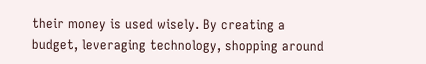their money is used wisely. By creating a budget, leveraging technology, shopping around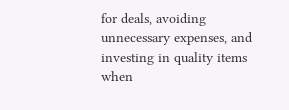for deals, avoiding unnecessary expenses, and investing in quality items when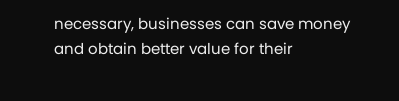necessary, businesses can save money and obtain better value for their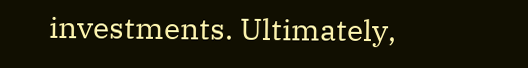investments. Ultimately,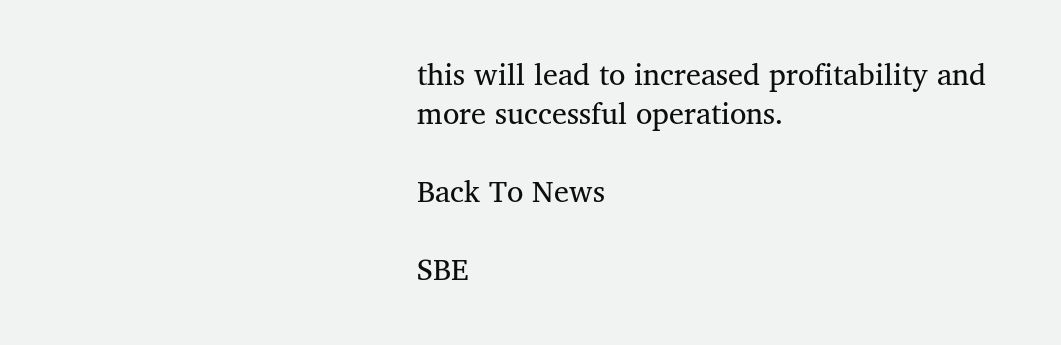this will lead to increased profitability and more successful operations.

Back To News

SBE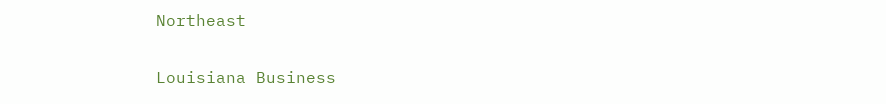Northeast

Louisiana Business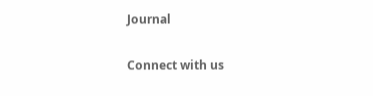Journal

Connect with us